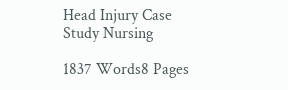Head Injury Case Study Nursing

1837 Words8 Pages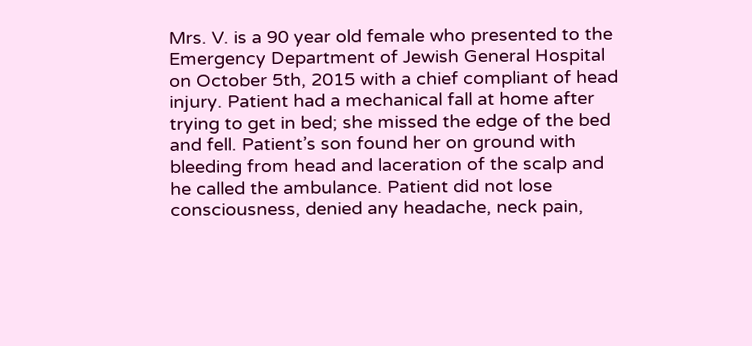Mrs. V. is a 90 year old female who presented to the Emergency Department of Jewish General Hospital on October 5th, 2015 with a chief compliant of head injury. Patient had a mechanical fall at home after trying to get in bed; she missed the edge of the bed and fell. Patient’s son found her on ground with bleeding from head and laceration of the scalp and he called the ambulance. Patient did not lose consciousness, denied any headache, neck pain,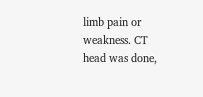limb pain or weakness. CT head was done,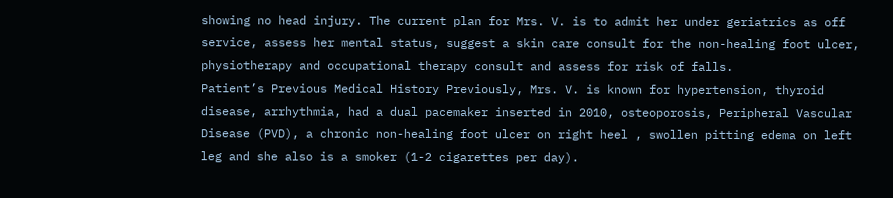showing no head injury. The current plan for Mrs. V. is to admit her under geriatrics as off service, assess her mental status, suggest a skin care consult for the non-healing foot ulcer, physiotherapy and occupational therapy consult and assess for risk of falls.
Patient’s Previous Medical History Previously, Mrs. V. is known for hypertension, thyroid disease, arrhythmia, had a dual pacemaker inserted in 2010, osteoporosis, Peripheral Vascular Disease (PVD), a chronic non-healing foot ulcer on right heel , swollen pitting edema on left leg and she also is a smoker (1-2 cigarettes per day).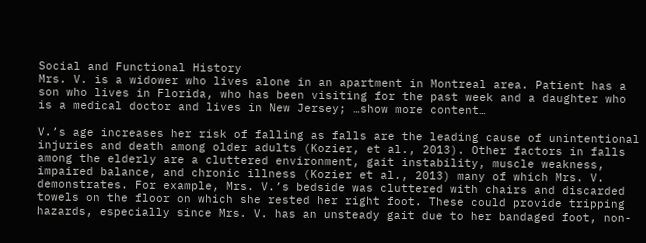Social and Functional History
Mrs. V. is a widower who lives alone in an apartment in Montreal area. Patient has a son who lives in Florida, who has been visiting for the past week and a daughter who is a medical doctor and lives in New Jersey; …show more content…

V.’s age increases her risk of falling as falls are the leading cause of unintentional injuries and death among older adults (Kozier, et al., 2013). Other factors in falls among the elderly are a cluttered environment, gait instability, muscle weakness, impaired balance, and chronic illness (Kozier et al., 2013) many of which Mrs. V. demonstrates. For example, Mrs. V.’s bedside was cluttered with chairs and discarded towels on the floor on which she rested her right foot. These could provide tripping hazards, especially since Mrs. V. has an unsteady gait due to her bandaged foot, non-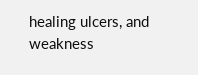healing ulcers, and weakness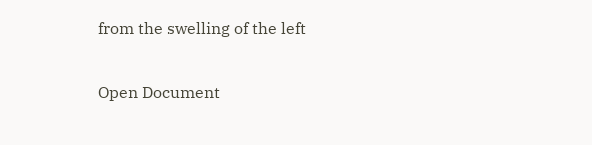from the swelling of the left

Open Document